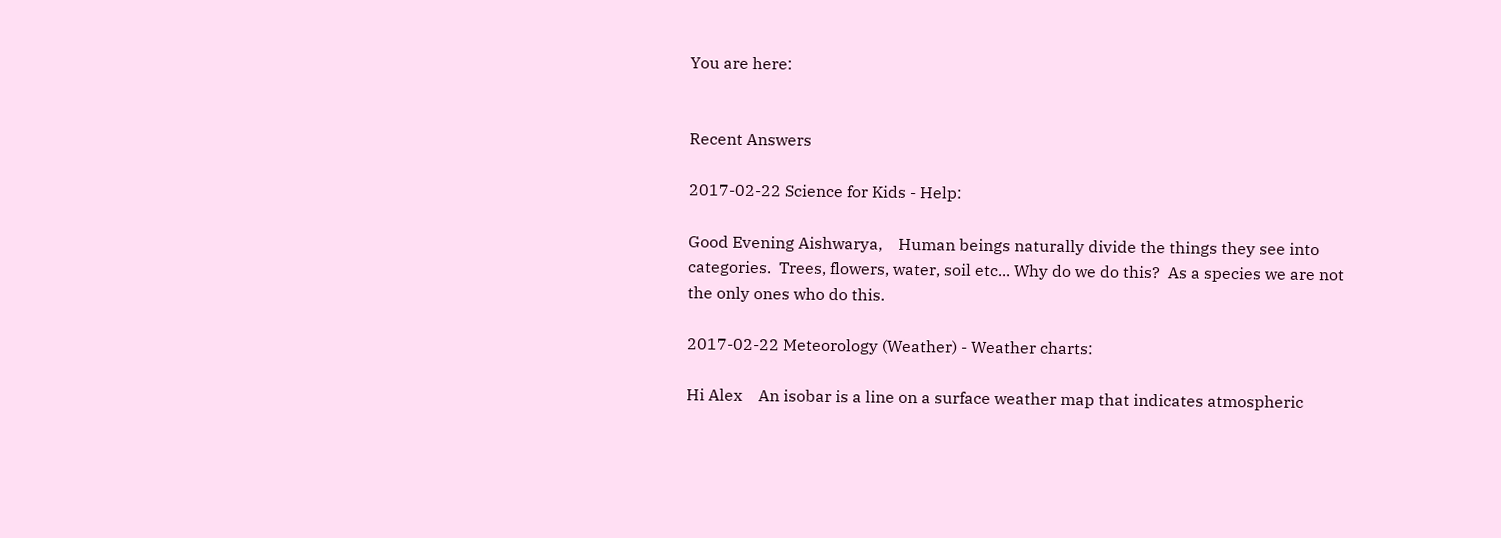You are here:


Recent Answers

2017-02-22 Science for Kids - Help:

Good Evening Aishwarya,    Human beings naturally divide the things they see into categories.  Trees, flowers, water, soil etc... Why do we do this?  As a species we are not the only ones who do this.

2017-02-22 Meteorology (Weather) - Weather charts:

Hi Alex    An isobar is a line on a surface weather map that indicates atmospheric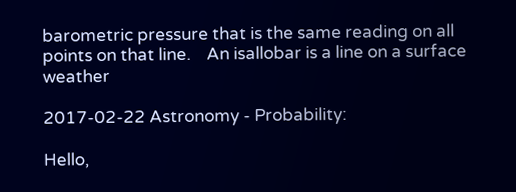barometric pressure that is the same reading on all points on that line.    An isallobar is a line on a surface weather

2017-02-22 Astronomy - Probability:

Hello,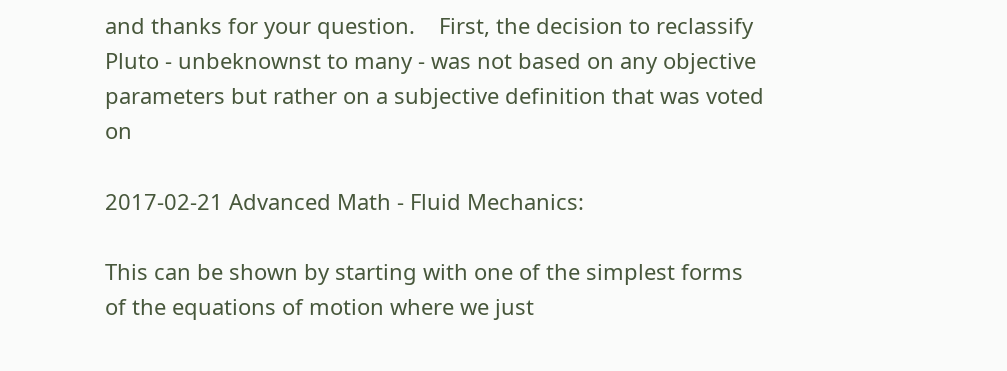and thanks for your question.    First, the decision to reclassify Pluto - unbeknownst to many - was not based on any objective parameters but rather on a subjective definition that was voted on

2017-02-21 Advanced Math - Fluid Mechanics:

This can be shown by starting with one of the simplest forms of the equations of motion where we just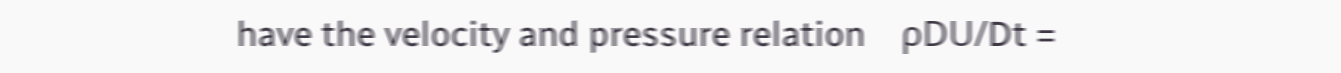have the velocity and pressure relation    ρDU/Dt =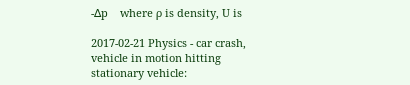-∆p    where ρ is density, U is

2017-02-21 Physics - car crash, vehicle in motion hitting stationary vehicle: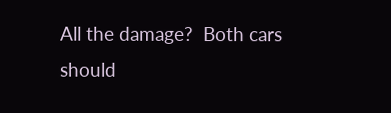All the damage?  Both cars should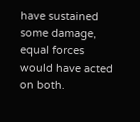have sustained some damage, equal forces would have acted on both.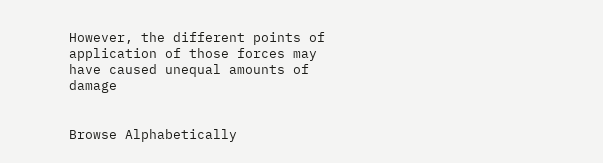However, the different points of application of those forces may have caused unequal amounts of damage


Browse Alphabetically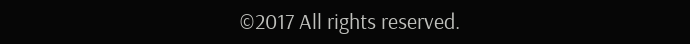©2017 All rights reserved.